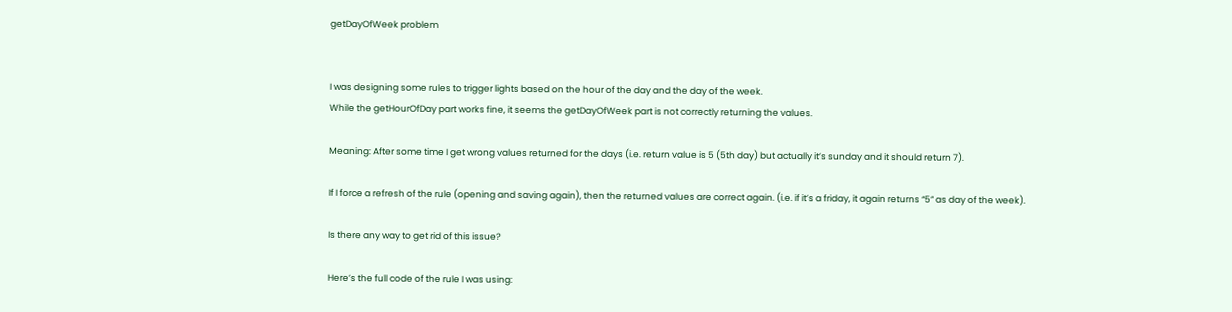getDayOfWeek problem


I was designing some rules to trigger lights based on the hour of the day and the day of the week.
While the getHourOfDay part works fine, it seems the getDayOfWeek part is not correctly returning the values.

Meaning: After some time I get wrong values returned for the days (i.e. return value is 5 (5th day) but actually it’s sunday and it should return 7).

If I force a refresh of the rule (opening and saving again), then the returned values are correct again. (i.e. if it’s a friday, it again returns “5” as day of the week).

Is there any way to get rid of this issue?

Here’s the full code of the rule I was using: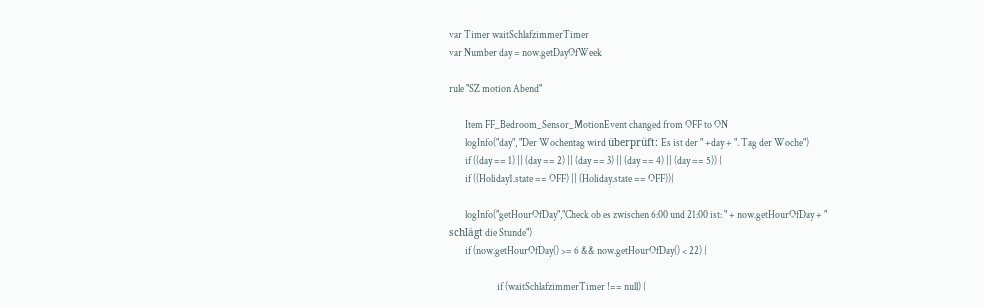var Timer waitSchlafzimmerTimer
var Number day = now.getDayOfWeek

rule "SZ motion Abend"

        Item FF_Bedroom_Sensor_MotionEvent changed from OFF to ON
        logInfo("day", "Der Wochentag wird überprüft: Es ist der " +day + ". Tag der Woche")
        if ((day == 1) || (day == 2) || (day == 3) || (day == 4) || (day == 5)) {
        if ((Holiday1.state == OFF) || (Holiday.state == OFF)){

        logInfo("getHourOfDay","Check ob es zwischen 6:00 und 21:00 ist: " + now.getHourOfDay + " schlägt die Stunde")
        if (now.getHourOfDay() >= 6 && now.getHourOfDay() < 22) {

                        if (waitSchlafzimmerTimer !== null) {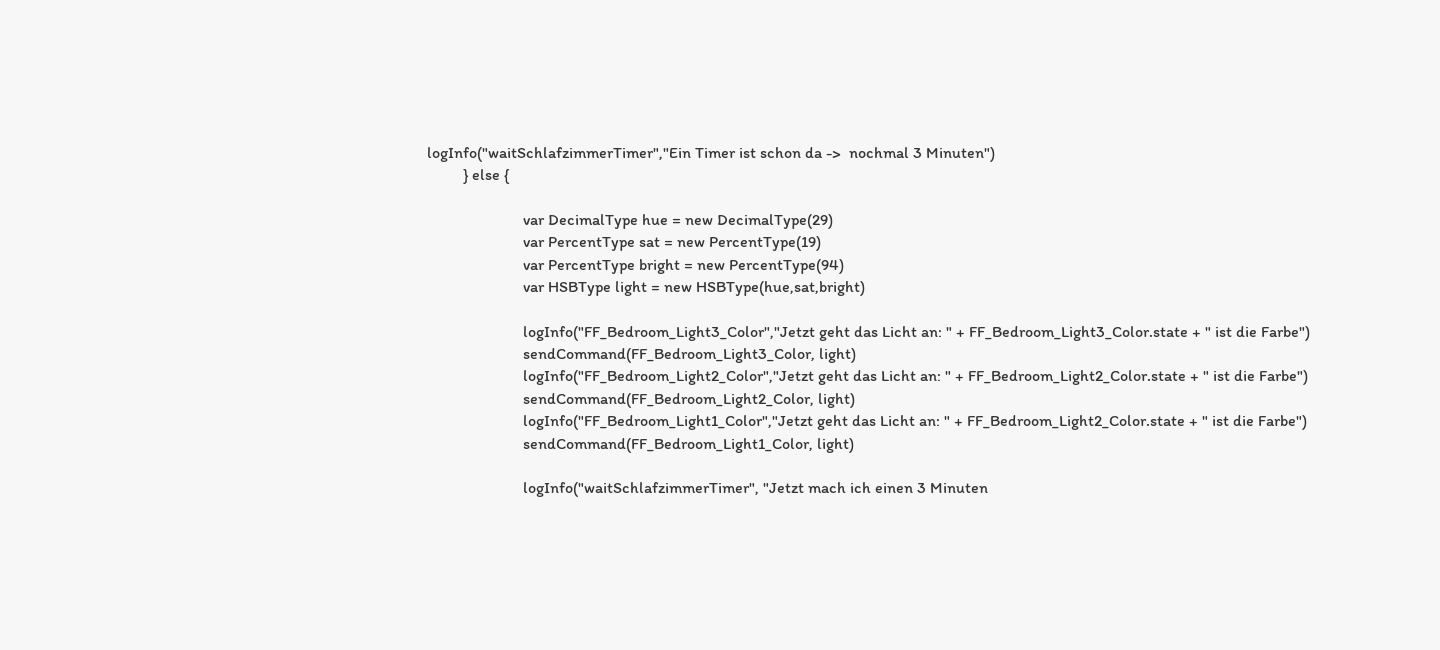logInfo("waitSchlafzimmerTimer","Ein Timer ist schon da ->  nochmal 3 Minuten")
         } else {

                        var DecimalType hue = new DecimalType(29)
                        var PercentType sat = new PercentType(19)
                        var PercentType bright = new PercentType(94)
                        var HSBType light = new HSBType(hue,sat,bright)

                        logInfo("FF_Bedroom_Light3_Color","Jetzt geht das Licht an: " + FF_Bedroom_Light3_Color.state + " ist die Farbe")
                        sendCommand(FF_Bedroom_Light3_Color, light)
                        logInfo("FF_Bedroom_Light2_Color","Jetzt geht das Licht an: " + FF_Bedroom_Light2_Color.state + " ist die Farbe")
                        sendCommand(FF_Bedroom_Light2_Color, light)
                        logInfo("FF_Bedroom_Light1_Color","Jetzt geht das Licht an: " + FF_Bedroom_Light2_Color.state + " ist die Farbe")
                        sendCommand(FF_Bedroom_Light1_Color, light)

                        logInfo("waitSchlafzimmerTimer", "Jetzt mach ich einen 3 Minuten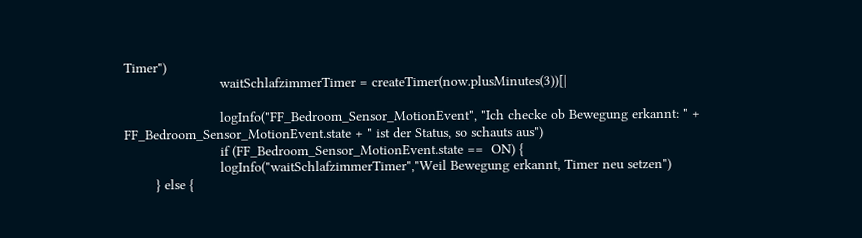Timer")
                        waitSchlafzimmerTimer = createTimer(now.plusMinutes(3))[|

                        logInfo("FF_Bedroom_Sensor_MotionEvent", "Ich checke ob Bewegung erkannt: " + FF_Bedroom_Sensor_MotionEvent.state + " ist der Status, so schauts aus")
                        if (FF_Bedroom_Sensor_MotionEvent.state ==  ON) {
                        logInfo("waitSchlafzimmerTimer","Weil Bewegung erkannt, Timer neu setzen")
        } else {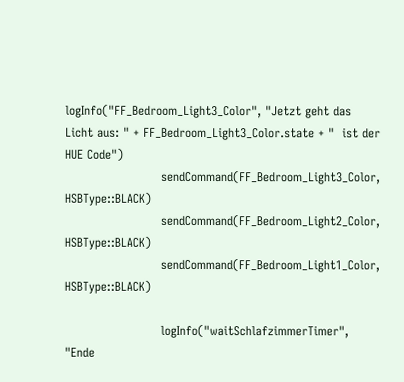logInfo("FF_Bedroom_Light3_Color", "Jetzt geht das Licht aus: " + FF_Bedroom_Light3_Color.state + "  ist der HUE Code")
                        sendCommand(FF_Bedroom_Light3_Color, HSBType::BLACK)
                        sendCommand(FF_Bedroom_Light2_Color, HSBType::BLACK)
                        sendCommand(FF_Bedroom_Light1_Color, HSBType::BLACK)

                        logInfo("waitSchlafzimmerTimer", "Ende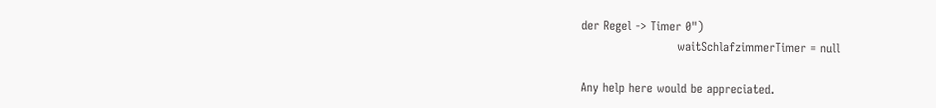der Regel -> Timer 0")
                        waitSchlafzimmerTimer = null

Any help here would be appreciated.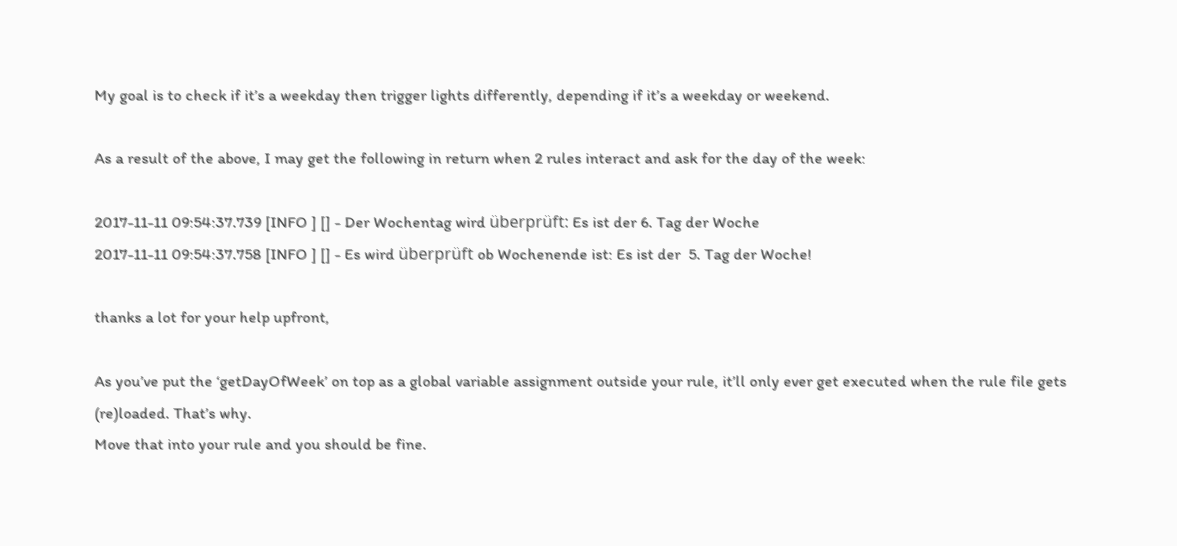My goal is to check if it’s a weekday then trigger lights differently, depending if it’s a weekday or weekend.

As a result of the above, I may get the following in return when 2 rules interact and ask for the day of the week:

2017-11-11 09:54:37.739 [INFO ] [] - Der Wochentag wird überprüft: Es ist der 6. Tag der Woche
2017-11-11 09:54:37.758 [INFO ] [] - Es wird überprüft ob Wochenende ist: Es ist der  5. Tag der Woche!

thanks a lot for your help upfront,

As you’ve put the ‘getDayOfWeek’ on top as a global variable assignment outside your rule, it’ll only ever get executed when the rule file gets (re)loaded. That’s why.
Move that into your rule and you should be fine.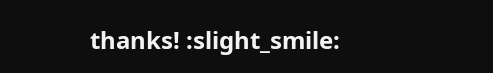thanks! :slight_smile: